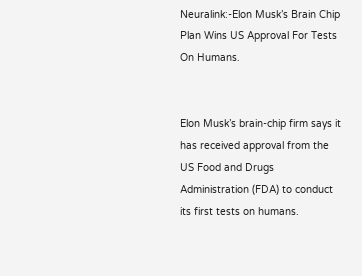Neuralink:-Elon Musk’s Brain Chip Plan Wins US Approval For Tests On Humans.


Elon Musk’s brain-chip firm says it has received approval from the US Food and Drugs Administration (FDA) to conduct its first tests on humans.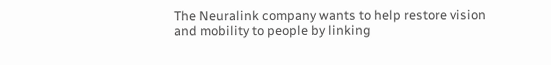The Neuralink company wants to help restore vision and mobility to people by linking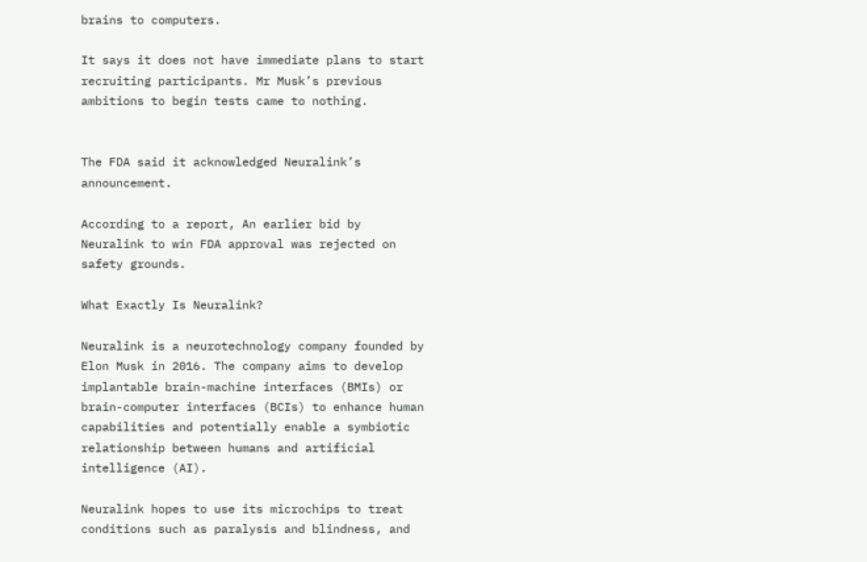brains to computers.

It says it does not have immediate plans to start recruiting participants. Mr Musk’s previous ambitions to begin tests came to nothing.


The FDA said it acknowledged Neuralink’s announcement.

According to a report, An earlier bid by Neuralink to win FDA approval was rejected on safety grounds.

What Exactly Is Neuralink?

Neuralink is a neurotechnology company founded by Elon Musk in 2016. The company aims to develop implantable brain-machine interfaces (BMIs) or brain-computer interfaces (BCIs) to enhance human capabilities and potentially enable a symbiotic relationship between humans and artificial intelligence (AI).

Neuralink hopes to use its microchips to treat conditions such as paralysis and blindness, and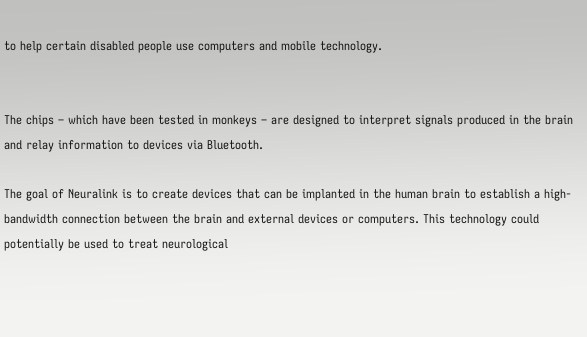to help certain disabled people use computers and mobile technology.


The chips – which have been tested in monkeys – are designed to interpret signals produced in the brain and relay information to devices via Bluetooth.

The goal of Neuralink is to create devices that can be implanted in the human brain to establish a high-bandwidth connection between the brain and external devices or computers. This technology could potentially be used to treat neurological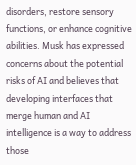disorders, restore sensory functions, or enhance cognitive abilities. Musk has expressed concerns about the potential risks of AI and believes that developing interfaces that merge human and AI intelligence is a way to address those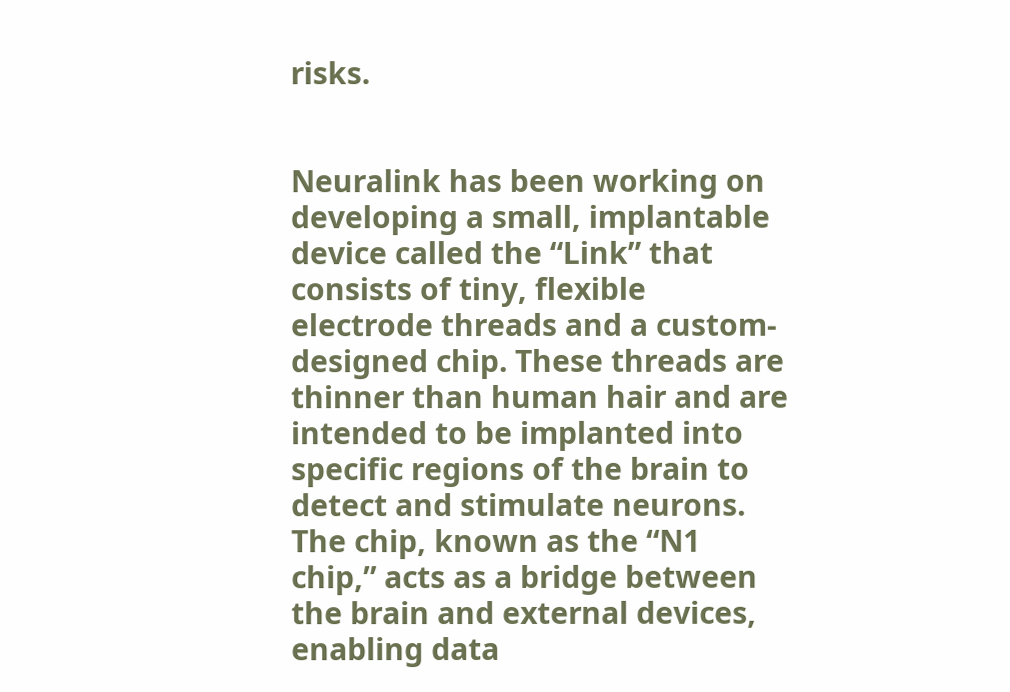risks.


Neuralink has been working on developing a small, implantable device called the “Link” that consists of tiny, flexible electrode threads and a custom-designed chip. These threads are thinner than human hair and are intended to be implanted into specific regions of the brain to detect and stimulate neurons. The chip, known as the “N1 chip,” acts as a bridge between the brain and external devices, enabling data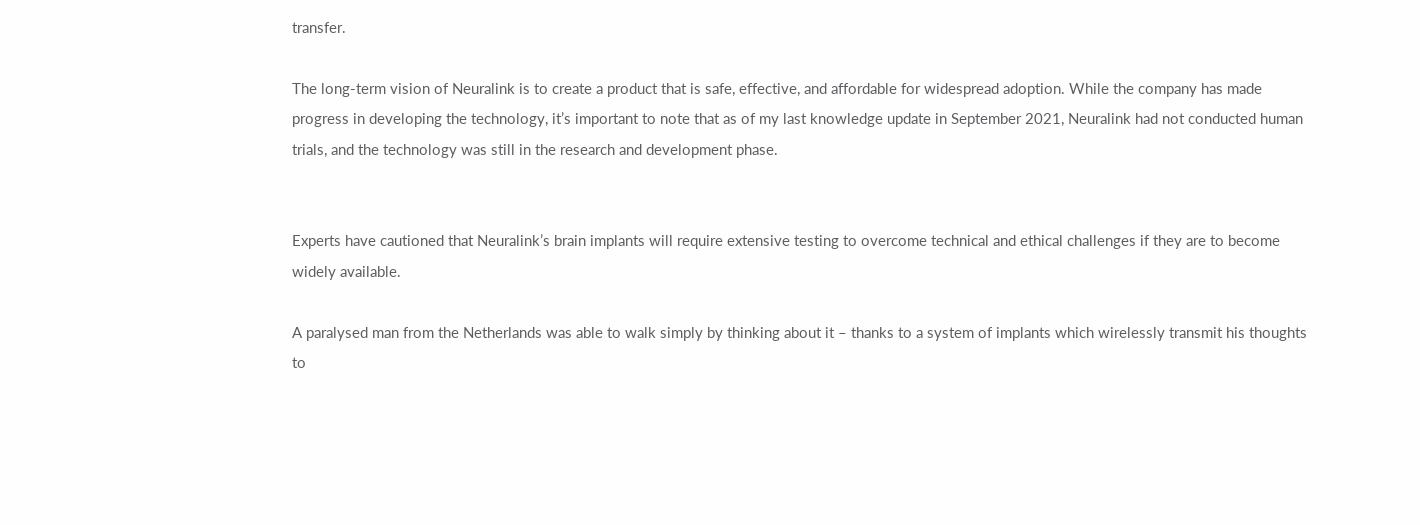transfer.

The long-term vision of Neuralink is to create a product that is safe, effective, and affordable for widespread adoption. While the company has made progress in developing the technology, it’s important to note that as of my last knowledge update in September 2021, Neuralink had not conducted human trials, and the technology was still in the research and development phase.


Experts have cautioned that Neuralink’s brain implants will require extensive testing to overcome technical and ethical challenges if they are to become widely available.

A paralysed man from the Netherlands was able to walk simply by thinking about it – thanks to a system of implants which wirelessly transmit his thoughts to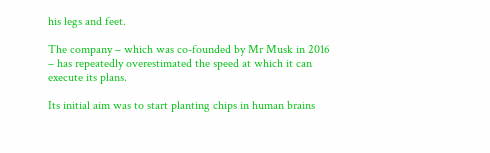his legs and feet.

The company – which was co-founded by Mr Musk in 2016 – has repeatedly overestimated the speed at which it can execute its plans.

Its initial aim was to start planting chips in human brains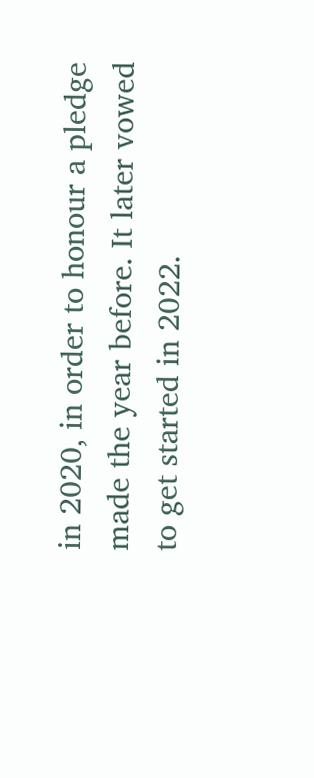in 2020, in order to honour a pledge made the year before. It later vowed to get started in 2022.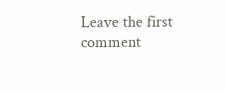Leave the first comment